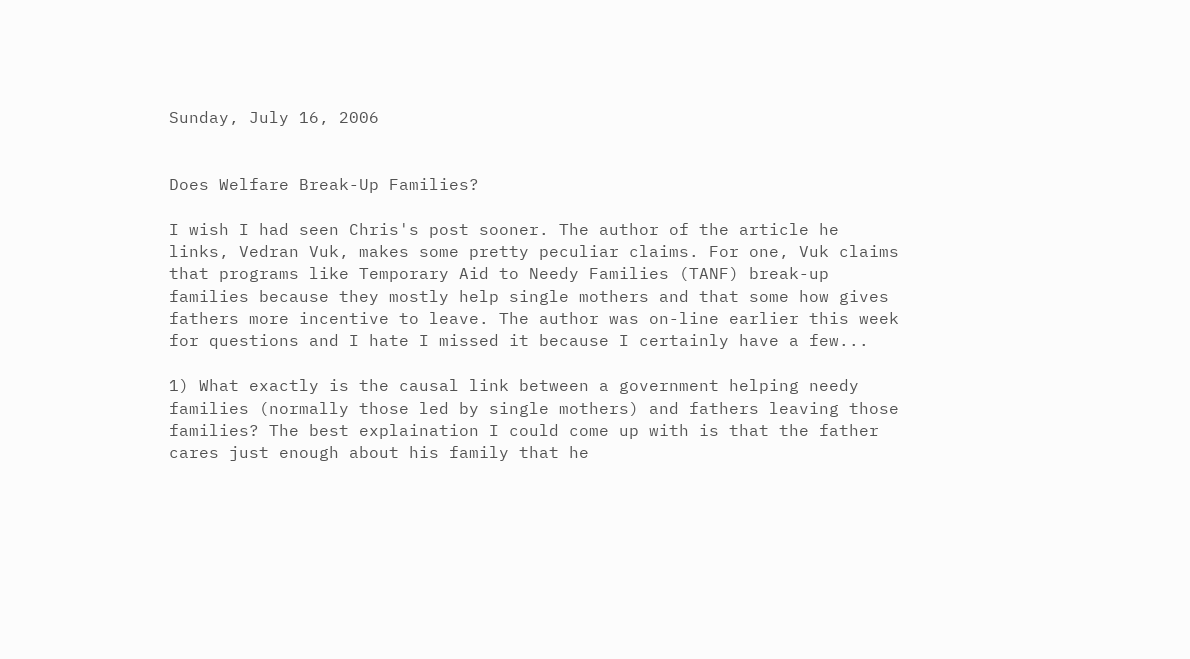Sunday, July 16, 2006


Does Welfare Break-Up Families?

I wish I had seen Chris's post sooner. The author of the article he links, Vedran Vuk, makes some pretty peculiar claims. For one, Vuk claims that programs like Temporary Aid to Needy Families (TANF) break-up families because they mostly help single mothers and that some how gives fathers more incentive to leave. The author was on-line earlier this week for questions and I hate I missed it because I certainly have a few...

1) What exactly is the causal link between a government helping needy families (normally those led by single mothers) and fathers leaving those families? The best explaination I could come up with is that the father cares just enough about his family that he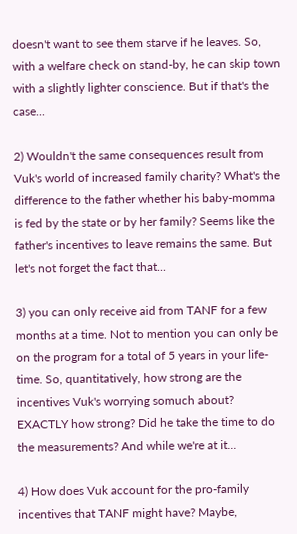doesn't want to see them starve if he leaves. So, with a welfare check on stand-by, he can skip town with a slightly lighter conscience. But if that's the case...

2) Wouldn't the same consequences result from Vuk's world of increased family charity? What's the difference to the father whether his baby-momma is fed by the state or by her family? Seems like the father's incentives to leave remains the same. But let's not forget the fact that...

3) you can only receive aid from TANF for a few months at a time. Not to mention you can only be on the program for a total of 5 years in your life-time. So, quantitatively, how strong are the incentives Vuk's worrying somuch about? EXACTLY how strong? Did he take the time to do the measurements? And while we're at it...

4) How does Vuk account for the pro-family incentives that TANF might have? Maybe,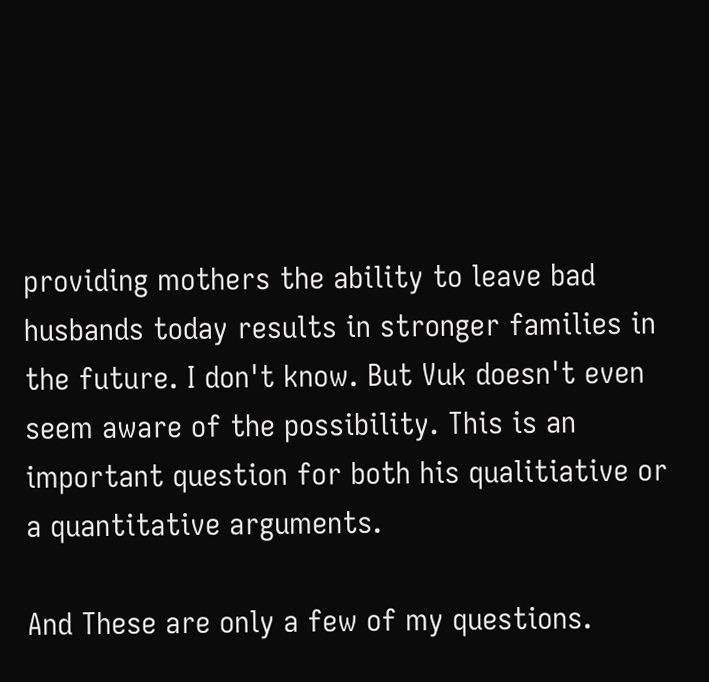providing mothers the ability to leave bad husbands today results in stronger families in the future. I don't know. But Vuk doesn't even seem aware of the possibility. This is an important question for both his qualitiative or a quantitative arguments.

And These are only a few of my questions.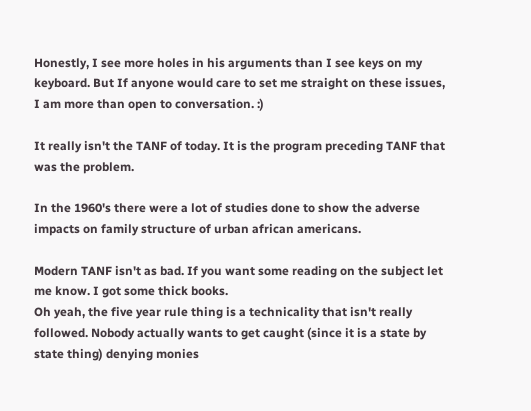Honestly, I see more holes in his arguments than I see keys on my keyboard. But If anyone would care to set me straight on these issues, I am more than open to conversation. :)

It really isn't the TANF of today. It is the program preceding TANF that was the problem.

In the 1960's there were a lot of studies done to show the adverse impacts on family structure of urban african americans.

Modern TANF isn't as bad. If you want some reading on the subject let me know. I got some thick books.
Oh yeah, the five year rule thing is a technicality that isn't really followed. Nobody actually wants to get caught (since it is a state by state thing) denying monies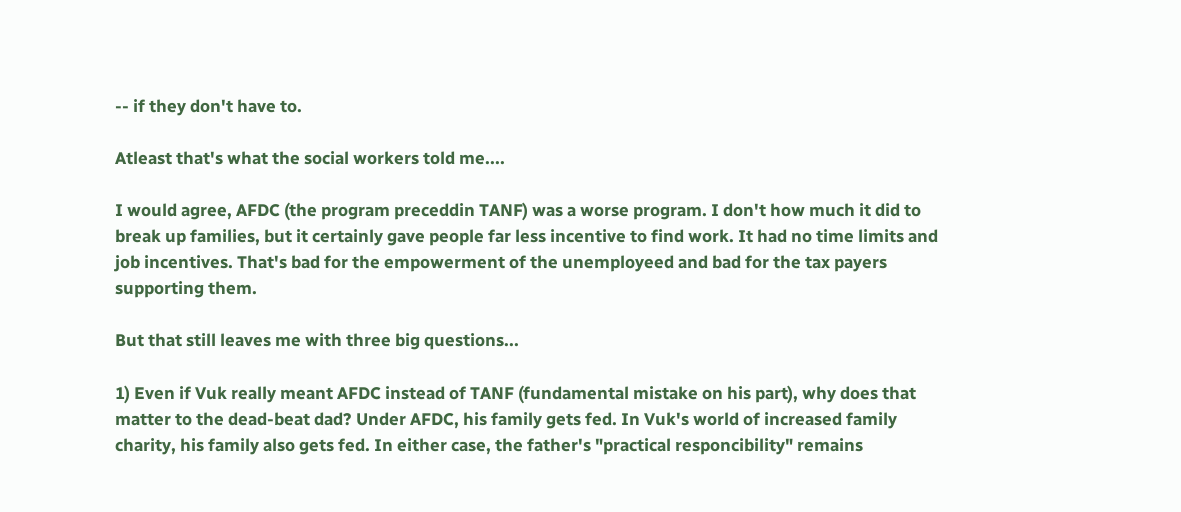-- if they don't have to.

Atleast that's what the social workers told me....

I would agree, AFDC (the program preceddin TANF) was a worse program. I don't how much it did to break up families, but it certainly gave people far less incentive to find work. It had no time limits and job incentives. That's bad for the empowerment of the unemployeed and bad for the tax payers supporting them.

But that still leaves me with three big questions...

1) Even if Vuk really meant AFDC instead of TANF (fundamental mistake on his part), why does that matter to the dead-beat dad? Under AFDC, his family gets fed. In Vuk's world of increased family charity, his family also gets fed. In either case, the father's "practical responcibility" remains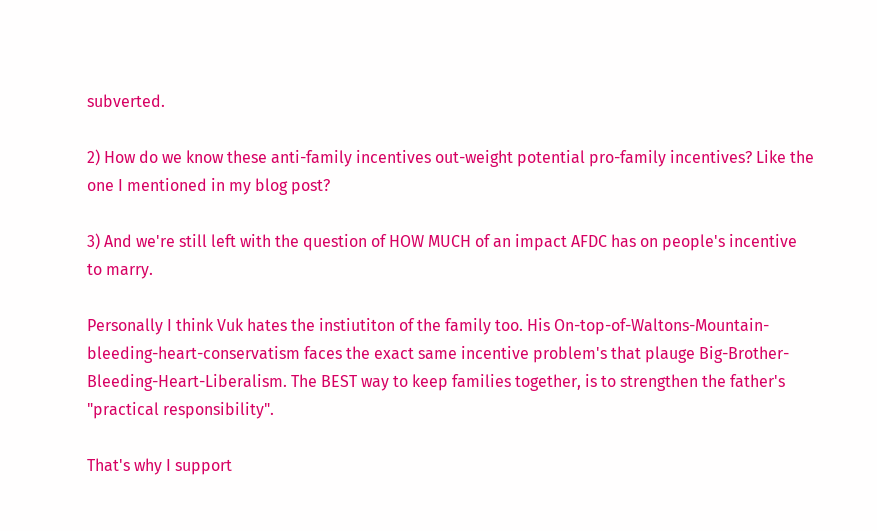subverted.

2) How do we know these anti-family incentives out-weight potential pro-family incentives? Like the one I mentioned in my blog post?

3) And we're still left with the question of HOW MUCH of an impact AFDC has on people's incentive to marry.

Personally I think Vuk hates the instiutiton of the family too. His On-top-of-Waltons-Mountain-bleeding-heart-conservatism faces the exact same incentive problem's that plauge Big-Brother-Bleeding-Heart-Liberalism. The BEST way to keep families together, is to strengthen the father's "practical responsibility".

That's why I support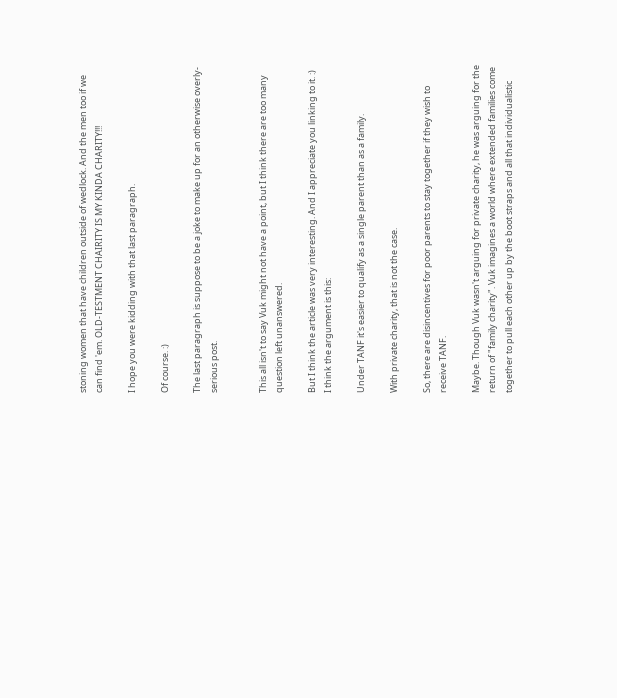stoning women that have children outside of wedlock. And the men too if we can find 'em. OLD-TESTMENT CHAIRITY IS MY KINDA CHARITY!!!

I hope you were kidding with that last paragraph.

Of course. :)

The last paragraph is suppose to be a joke to make up for an otherwise overly-serious post.


This all isn't to say Vuk might not have a point, but I think there are too many question left unanswered.

But I think the article was very interesting. And I appreciate you linking to it. :)
I think the argument is this:

Under TANF it's easier to qualify as a single parent than as a family.

With private charity, that is not the case.

So, there are disincentives for poor parents to stay together if they wish to receive TANF.

Maybe. Though Vuk wasn't arguing for private charity, he was arguing for the return of "family charity". Vuk imagines a world where extended families come together to pull each other up by the boot straps and all that individualistic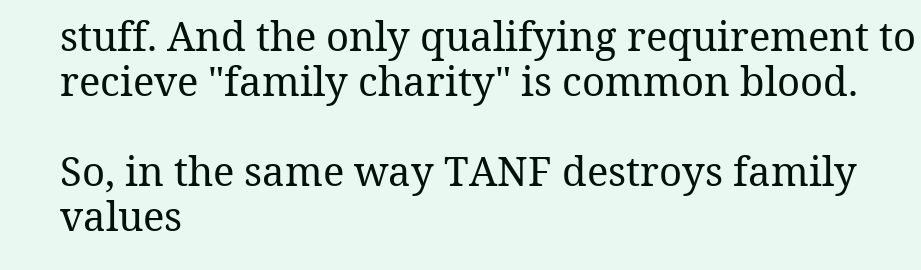stuff. And the only qualifying requirement to recieve "family charity" is common blood.

So, in the same way TANF destroys family values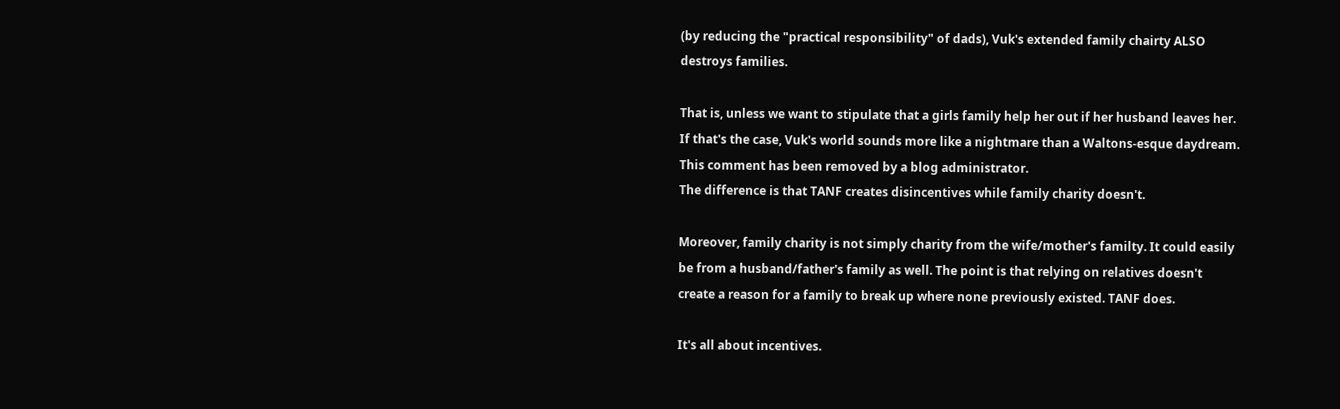(by reducing the "practical responsibility" of dads), Vuk's extended family chairty ALSO destroys families.

That is, unless we want to stipulate that a girls family help her out if her husband leaves her. If that's the case, Vuk's world sounds more like a nightmare than a Waltons-esque daydream.
This comment has been removed by a blog administrator.
The difference is that TANF creates disincentives while family charity doesn't.

Moreover, family charity is not simply charity from the wife/mother's familty. It could easily be from a husband/father's family as well. The point is that relying on relatives doesn't create a reason for a family to break up where none previously existed. TANF does.

It's all about incentives.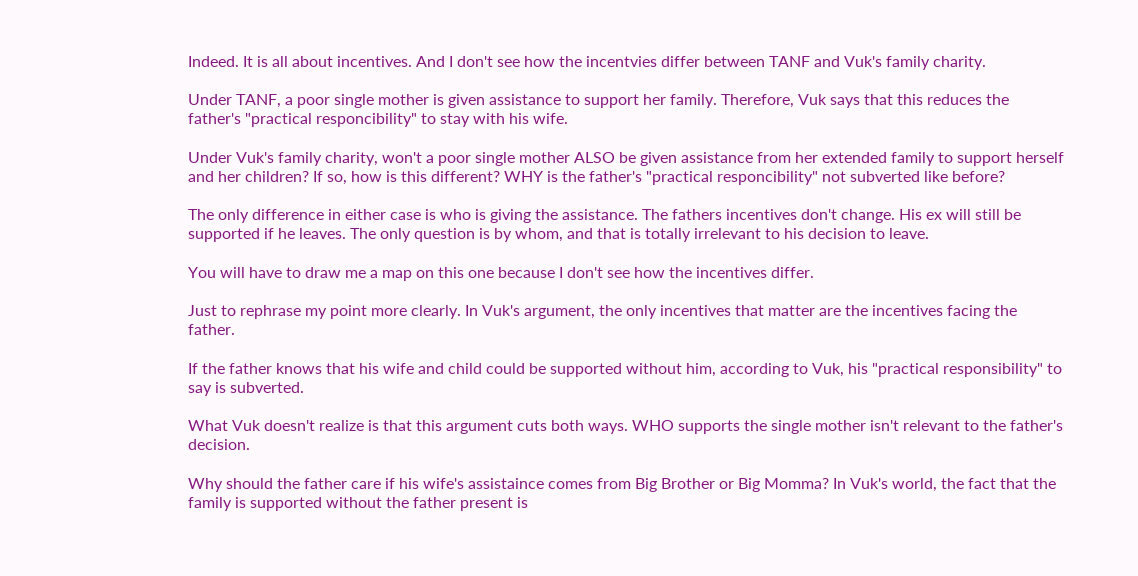Indeed. It is all about incentives. And I don't see how the incentvies differ between TANF and Vuk's family charity.

Under TANF, a poor single mother is given assistance to support her family. Therefore, Vuk says that this reduces the father's "practical responcibility" to stay with his wife.

Under Vuk's family charity, won't a poor single mother ALSO be given assistance from her extended family to support herself and her children? If so, how is this different? WHY is the father's "practical responcibility" not subverted like before?

The only difference in either case is who is giving the assistance. The fathers incentives don't change. His ex will still be supported if he leaves. The only question is by whom, and that is totally irrelevant to his decision to leave.

You will have to draw me a map on this one because I don't see how the incentives differ.

Just to rephrase my point more clearly. In Vuk's argument, the only incentives that matter are the incentives facing the father.

If the father knows that his wife and child could be supported without him, according to Vuk, his "practical responsibility" to say is subverted.

What Vuk doesn't realize is that this argument cuts both ways. WHO supports the single mother isn't relevant to the father's decision.

Why should the father care if his wife's assistaince comes from Big Brother or Big Momma? In Vuk's world, the fact that the family is supported without the father present is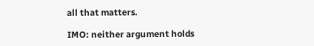all that matters.

IMO: neither argument holds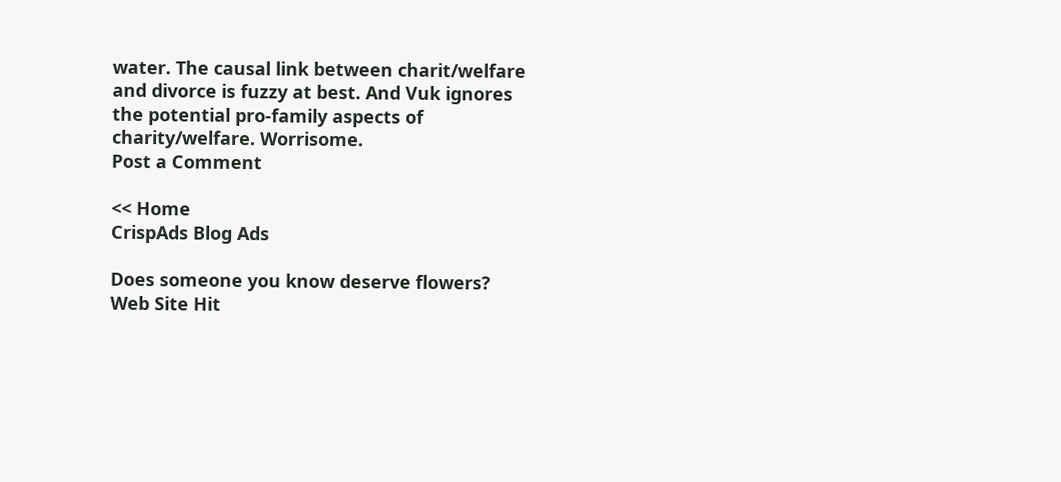water. The causal link between charit/welfare and divorce is fuzzy at best. And Vuk ignores the potential pro-family aspects of charity/welfare. Worrisome.
Post a Comment

<< Home
CrispAds Blog Ads

Does someone you know deserve flowers?
Web Site Hit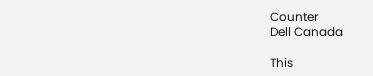Counter
Dell Canada

This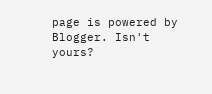page is powered by Blogger. Isn't yours?